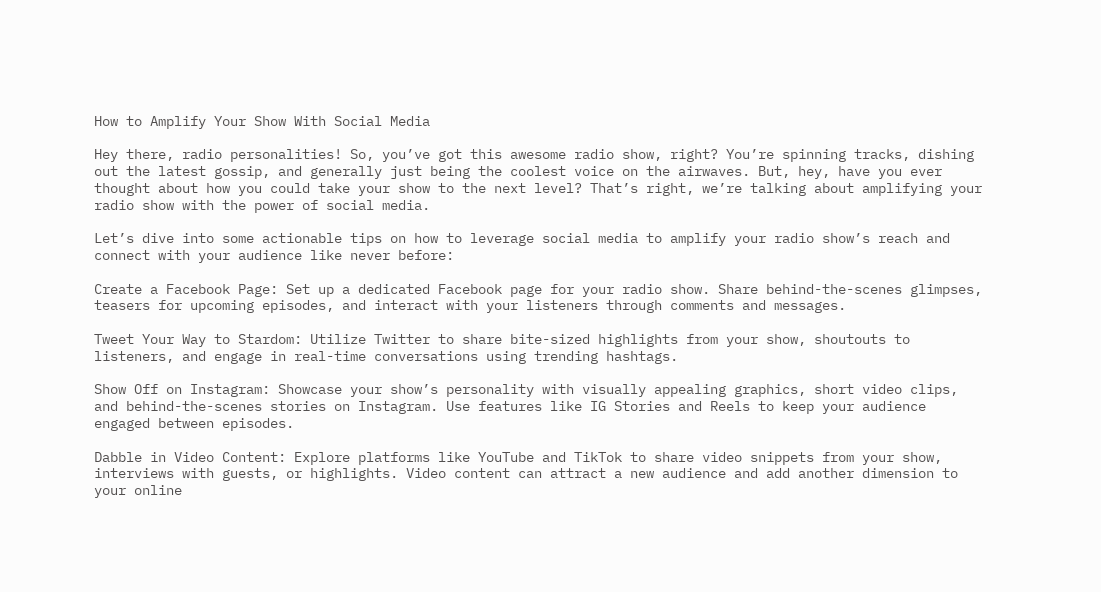How to Amplify Your Show With Social Media

Hey there, radio personalities! So, you’ve got this awesome radio show, right? You’re spinning tracks, dishing out the latest gossip, and generally just being the coolest voice on the airwaves. But, hey, have you ever thought about how you could take your show to the next level? That’s right, we’re talking about amplifying your radio show with the power of social media.

Let’s dive into some actionable tips on how to leverage social media to amplify your radio show’s reach and connect with your audience like never before:

Create a Facebook Page: Set up a dedicated Facebook page for your radio show. Share behind-the-scenes glimpses, teasers for upcoming episodes, and interact with your listeners through comments and messages.

Tweet Your Way to Stardom: Utilize Twitter to share bite-sized highlights from your show, shoutouts to listeners, and engage in real-time conversations using trending hashtags.

Show Off on Instagram: Showcase your show’s personality with visually appealing graphics, short video clips, and behind-the-scenes stories on Instagram. Use features like IG Stories and Reels to keep your audience engaged between episodes.

Dabble in Video Content: Explore platforms like YouTube and TikTok to share video snippets from your show, interviews with guests, or highlights. Video content can attract a new audience and add another dimension to your online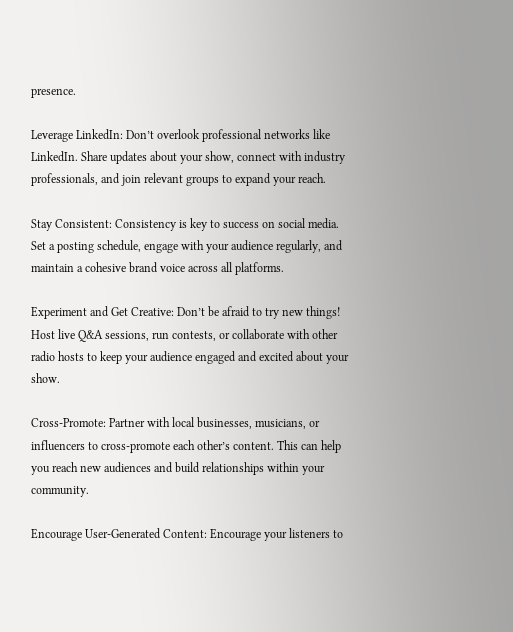presence.

Leverage LinkedIn: Don’t overlook professional networks like LinkedIn. Share updates about your show, connect with industry professionals, and join relevant groups to expand your reach.

Stay Consistent: Consistency is key to success on social media. Set a posting schedule, engage with your audience regularly, and maintain a cohesive brand voice across all platforms.

Experiment and Get Creative: Don’t be afraid to try new things! Host live Q&A sessions, run contests, or collaborate with other radio hosts to keep your audience engaged and excited about your show.

Cross-Promote: Partner with local businesses, musicians, or influencers to cross-promote each other’s content. This can help you reach new audiences and build relationships within your community.

Encourage User-Generated Content: Encourage your listeners to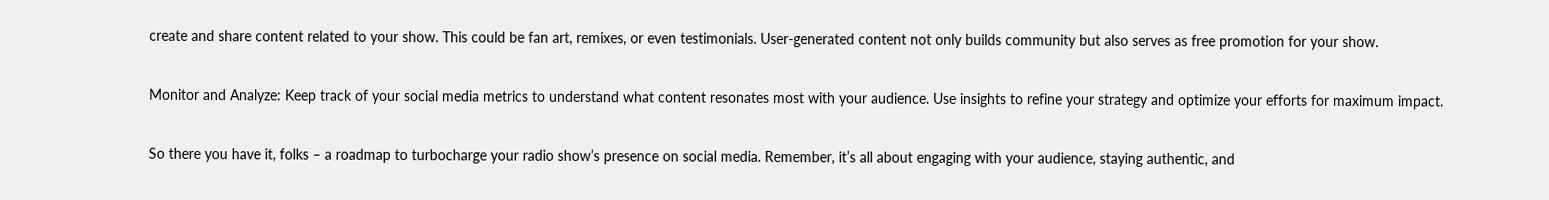create and share content related to your show. This could be fan art, remixes, or even testimonials. User-generated content not only builds community but also serves as free promotion for your show.

Monitor and Analyze: Keep track of your social media metrics to understand what content resonates most with your audience. Use insights to refine your strategy and optimize your efforts for maximum impact.

So there you have it, folks – a roadmap to turbocharge your radio show’s presence on social media. Remember, it’s all about engaging with your audience, staying authentic, and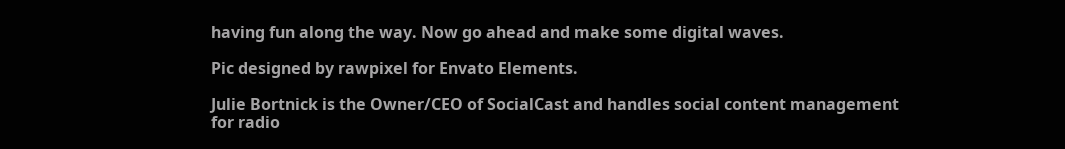having fun along the way. Now go ahead and make some digital waves.

Pic designed by rawpixel for Envato Elements.

Julie Bortnick is the Owner/CEO of SocialCast and handles social content management for radio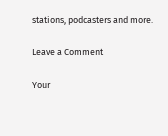stations, podcasters and more.

Leave a Comment

Your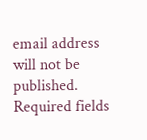email address will not be published. Required fields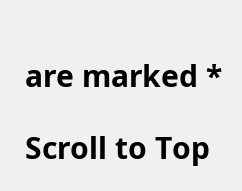are marked *

Scroll to Top